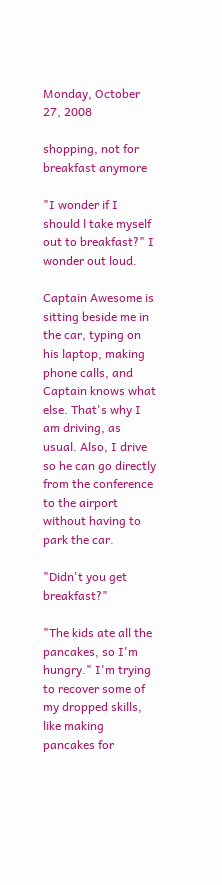Monday, October 27, 2008

shopping, not for breakfast anymore

"I wonder if I should l take myself out to breakfast?" I wonder out loud.

Captain Awesome is sitting beside me in the car, typing on his laptop, making phone calls, and Captain knows what else. That's why I am driving, as usual. Also, I drive so he can go directly from the conference to the airport without having to park the car.

"Didn't you get breakfast?"

"The kids ate all the pancakes, so I'm hungry." I'm trying to recover some of my dropped skills, like making pancakes for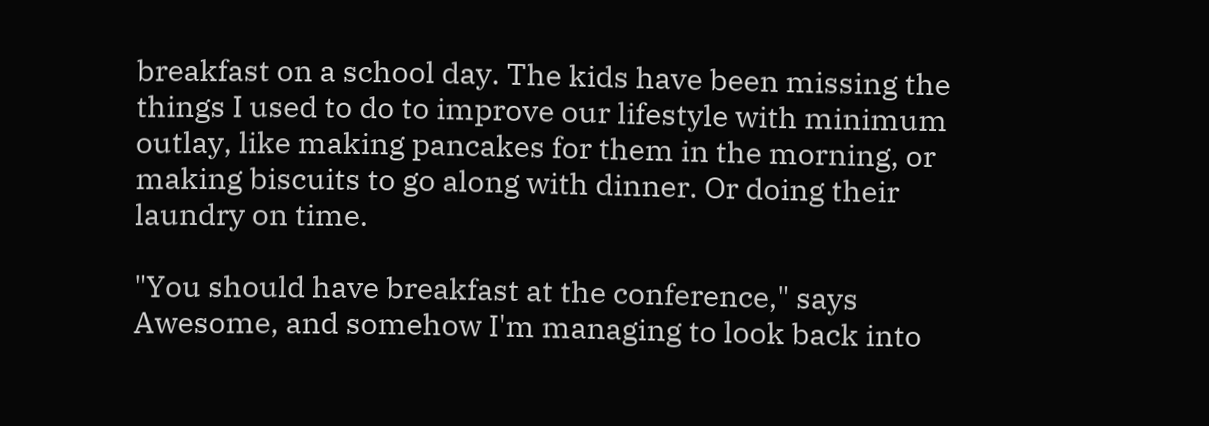breakfast on a school day. The kids have been missing the things I used to do to improve our lifestyle with minimum outlay, like making pancakes for them in the morning, or making biscuits to go along with dinner. Or doing their laundry on time.

"You should have breakfast at the conference," says Awesome, and somehow I'm managing to look back into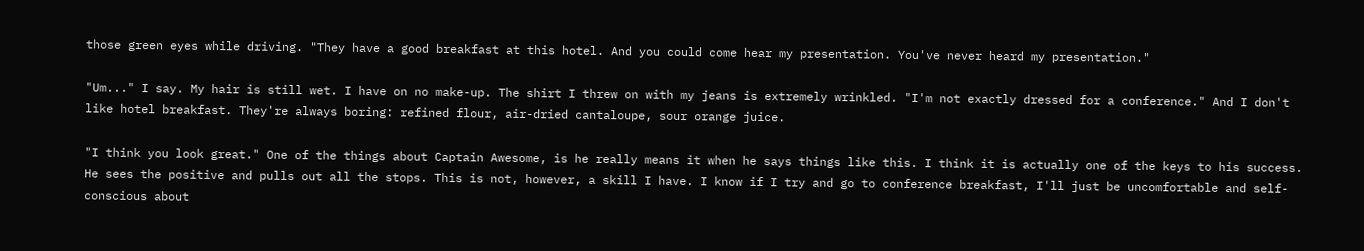those green eyes while driving. "They have a good breakfast at this hotel. And you could come hear my presentation. You've never heard my presentation."

"Um..." I say. My hair is still wet. I have on no make-up. The shirt I threw on with my jeans is extremely wrinkled. "I'm not exactly dressed for a conference." And I don't like hotel breakfast. They're always boring: refined flour, air-dried cantaloupe, sour orange juice.

"I think you look great." One of the things about Captain Awesome, is he really means it when he says things like this. I think it is actually one of the keys to his success. He sees the positive and pulls out all the stops. This is not, however, a skill I have. I know if I try and go to conference breakfast, I'll just be uncomfortable and self-conscious about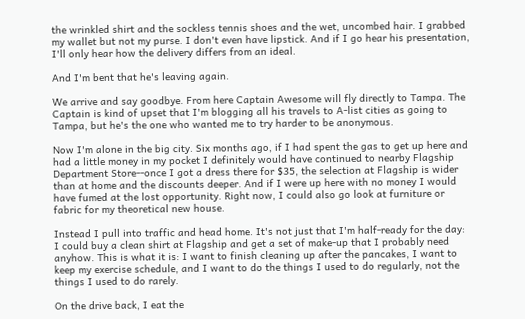the wrinkled shirt and the sockless tennis shoes and the wet, uncombed hair. I grabbed my wallet but not my purse. I don't even have lipstick. And if I go hear his presentation, I'll only hear how the delivery differs from an ideal.

And I'm bent that he's leaving again.

We arrive and say goodbye. From here Captain Awesome will fly directly to Tampa. The Captain is kind of upset that I'm blogging all his travels to A-list cities as going to Tampa, but he's the one who wanted me to try harder to be anonymous.

Now I'm alone in the big city. Six months ago, if I had spent the gas to get up here and had a little money in my pocket I definitely would have continued to nearby Flagship Department Store--once I got a dress there for $35, the selection at Flagship is wider than at home and the discounts deeper. And if I were up here with no money I would have fumed at the lost opportunity. Right now, I could also go look at furniture or fabric for my theoretical new house.

Instead I pull into traffic and head home. It's not just that I'm half-ready for the day: I could buy a clean shirt at Flagship and get a set of make-up that I probably need anyhow. This is what it is: I want to finish cleaning up after the pancakes, I want to keep my exercise schedule, and I want to do the things I used to do regularly, not the things I used to do rarely.

On the drive back, I eat the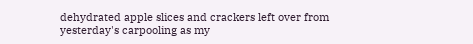dehydrated apple slices and crackers left over from yesterday's carpooling as my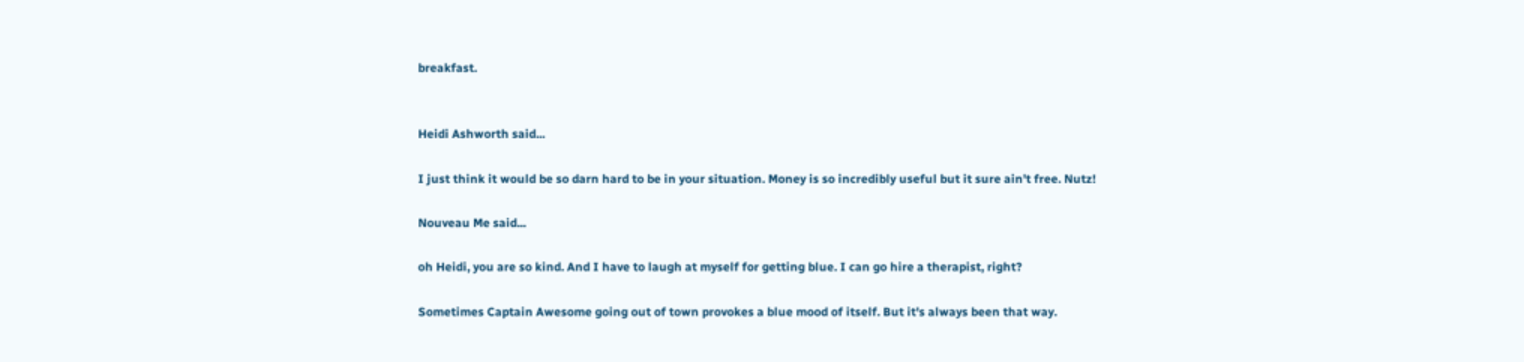breakfast.


Heidi Ashworth said...

I just think it would be so darn hard to be in your situation. Money is so incredibly useful but it sure ain't free. Nutz!

Nouveau Me said...

oh Heidi, you are so kind. And I have to laugh at myself for getting blue. I can go hire a therapist, right?

Sometimes Captain Awesome going out of town provokes a blue mood of itself. But it's always been that way.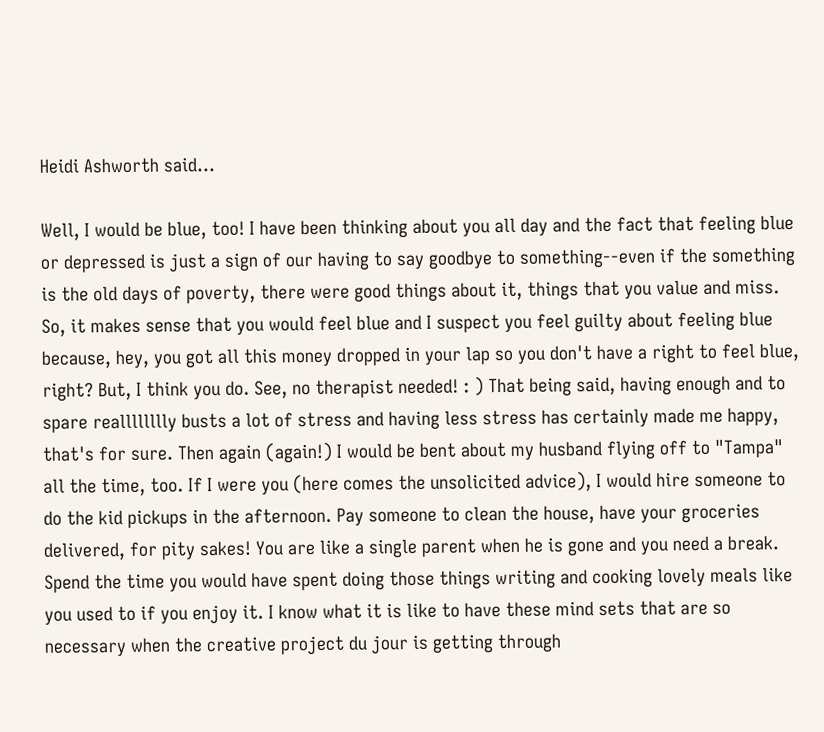Heidi Ashworth said...

Well, I would be blue, too! I have been thinking about you all day and the fact that feeling blue or depressed is just a sign of our having to say goodbye to something--even if the something is the old days of poverty, there were good things about it, things that you value and miss. So, it makes sense that you would feel blue and I suspect you feel guilty about feeling blue because, hey, you got all this money dropped in your lap so you don't have a right to feel blue, right? But, I think you do. See, no therapist needed! : ) That being said, having enough and to spare realllllllly busts a lot of stress and having less stress has certainly made me happy, that's for sure. Then again (again!) I would be bent about my husband flying off to "Tampa" all the time, too. If I were you (here comes the unsolicited advice), I would hire someone to do the kid pickups in the afternoon. Pay someone to clean the house, have your groceries delivered, for pity sakes! You are like a single parent when he is gone and you need a break. Spend the time you would have spent doing those things writing and cooking lovely meals like you used to if you enjoy it. I know what it is like to have these mind sets that are so necessary when the creative project du jour is getting through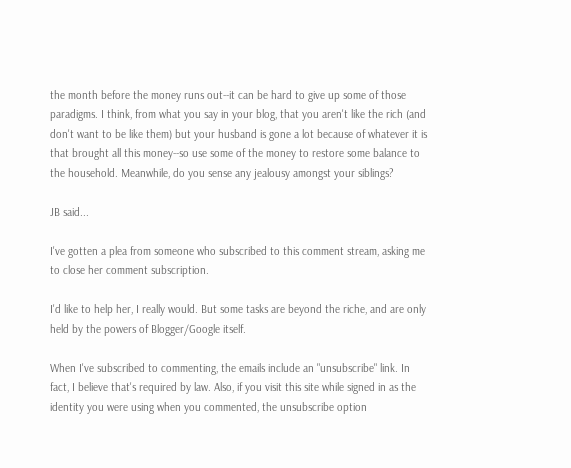the month before the money runs out--it can be hard to give up some of those paradigms. I think, from what you say in your blog, that you aren't like the rich (and don't want to be like them) but your husband is gone a lot because of whatever it is that brought all this money--so use some of the money to restore some balance to the household. Meanwhile, do you sense any jealousy amongst your siblings?

JB said...

I've gotten a plea from someone who subscribed to this comment stream, asking me to close her comment subscription.

I'd like to help her, I really would. But some tasks are beyond the riche, and are only held by the powers of Blogger/Google itself.

When I've subscribed to commenting, the emails include an "unsubscribe" link. In fact, I believe that's required by law. Also, if you visit this site while signed in as the identity you were using when you commented, the unsubscribe option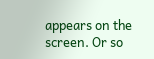appears on the screen. Or so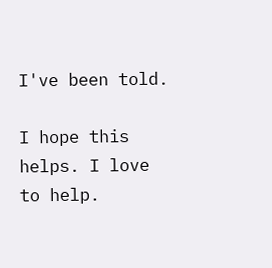I've been told.

I hope this helps. I love to help.